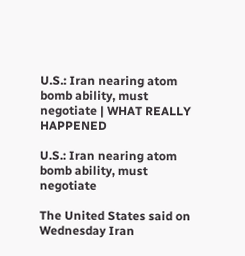U.S.: Iran nearing atom bomb ability, must negotiate | WHAT REALLY HAPPENED

U.S.: Iran nearing atom bomb ability, must negotiate

The United States said on Wednesday Iran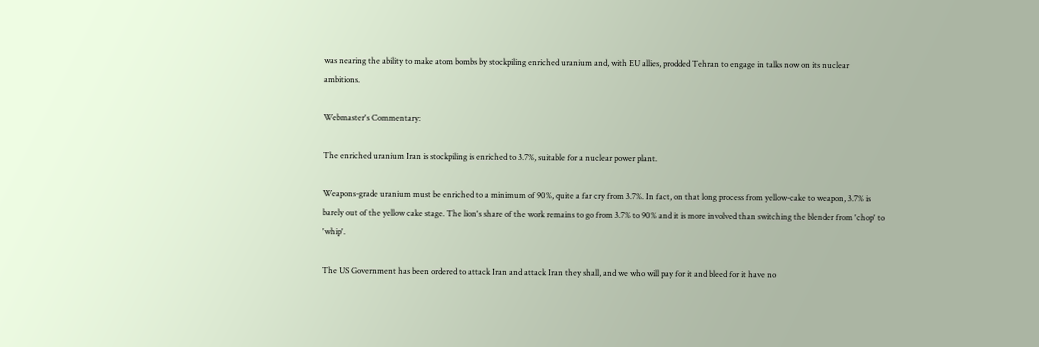was nearing the ability to make atom bombs by stockpiling enriched uranium and, with EU allies, prodded Tehran to engage in talks now on its nuclear ambitions.

Webmaster's Commentary:

The enriched uranium Iran is stockpiling is enriched to 3.7%, suitable for a nuclear power plant.

Weapons-grade uranium must be enriched to a minimum of 90%, quite a far cry from 3.7%. In fact, on that long process from yellow-cake to weapon, 3.7% is barely out of the yellow cake stage. The lion's share of the work remains to go from 3.7% to 90% and it is more involved than switching the blender from 'chop' to 'whip'.

The US Government has been ordered to attack Iran and attack Iran they shall, and we who will pay for it and bleed for it have no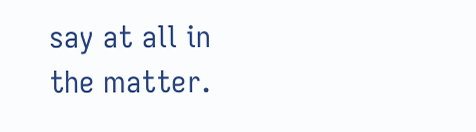say at all in the matter.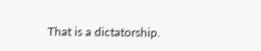That is a dictatorship.